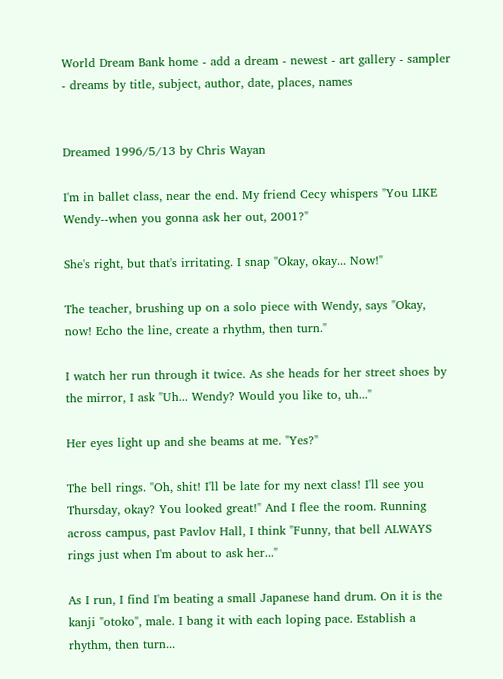World Dream Bank home - add a dream - newest - art gallery - sampler - dreams by title, subject, author, date, places, names


Dreamed 1996/5/13 by Chris Wayan

I'm in ballet class, near the end. My friend Cecy whispers "You LIKE Wendy--when you gonna ask her out, 2001?"

She's right, but that's irritating. I snap "Okay, okay... Now!"

The teacher, brushing up on a solo piece with Wendy, says "Okay, now! Echo the line, create a rhythm, then turn."

I watch her run through it twice. As she heads for her street shoes by the mirror, I ask "Uh... Wendy? Would you like to, uh..."

Her eyes light up and she beams at me. "Yes?"

The bell rings. "Oh, shit! I'll be late for my next class! I'll see you Thursday, okay? You looked great!" And I flee the room. Running across campus, past Pavlov Hall, I think "Funny, that bell ALWAYS rings just when I'm about to ask her..."

As I run, I find I'm beating a small Japanese hand drum. On it is the kanji "otoko", male. I bang it with each loping pace. Establish a rhythm, then turn...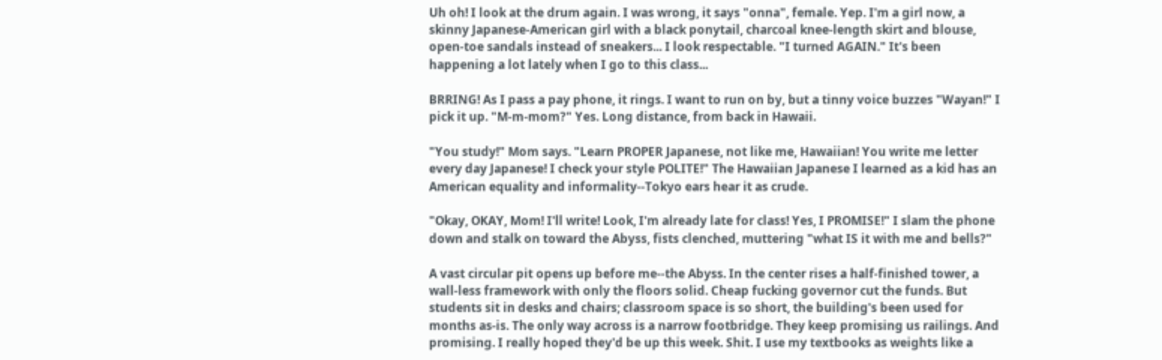Uh oh! I look at the drum again. I was wrong, it says "onna", female. Yep. I'm a girl now, a skinny Japanese-American girl with a black ponytail, charcoal knee-length skirt and blouse, open-toe sandals instead of sneakers... I look respectable. "I turned AGAIN." It's been happening a lot lately when I go to this class...

BRRING! As I pass a pay phone, it rings. I want to run on by, but a tinny voice buzzes "Wayan!" I pick it up. "M-m-mom?" Yes. Long distance, from back in Hawaii.

"You study!" Mom says. "Learn PROPER Japanese, not like me, Hawaiian! You write me letter every day Japanese! I check your style POLITE!" The Hawaiian Japanese I learned as a kid has an American equality and informality--Tokyo ears hear it as crude.

"Okay, OKAY, Mom! I'll write! Look, I'm already late for class! Yes, I PROMISE!" I slam the phone down and stalk on toward the Abyss, fists clenched, muttering "what IS it with me and bells?"

A vast circular pit opens up before me--the Abyss. In the center rises a half-finished tower, a wall-less framework with only the floors solid. Cheap fucking governor cut the funds. But students sit in desks and chairs; classroom space is so short, the building's been used for months as-is. The only way across is a narrow footbridge. They keep promising us railings. And promising. I really hoped they'd be up this week. Shit. I use my textbooks as weights like a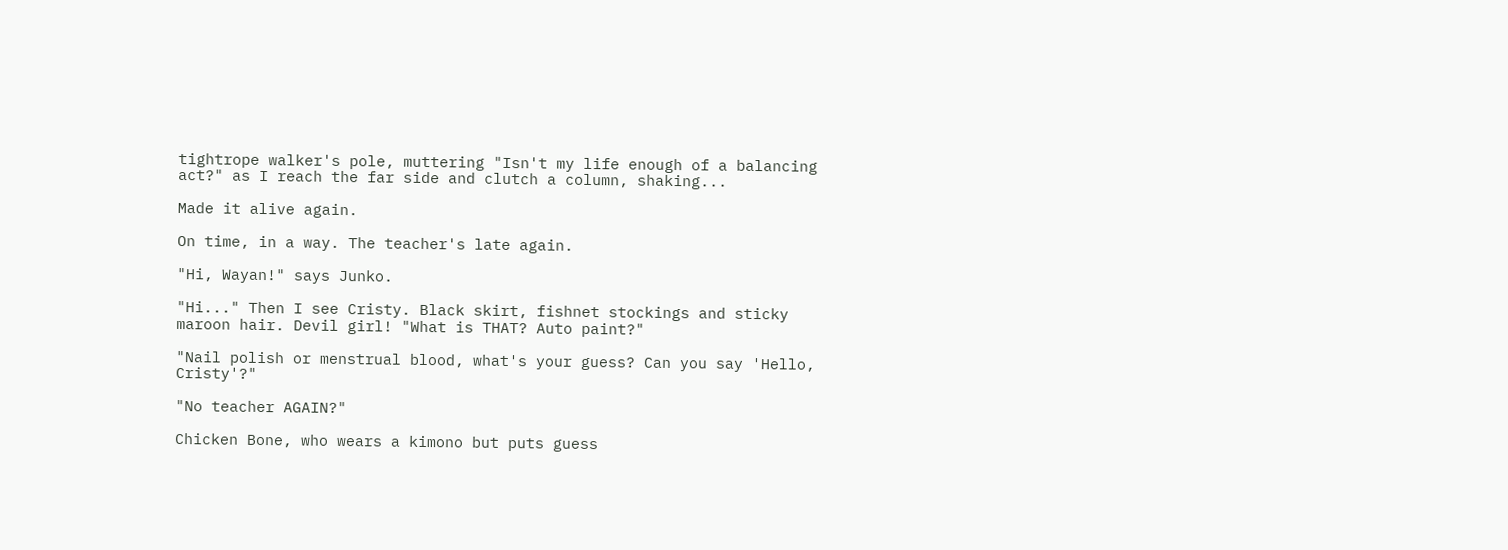tightrope walker's pole, muttering "Isn't my life enough of a balancing act?" as I reach the far side and clutch a column, shaking...

Made it alive again.

On time, in a way. The teacher's late again.

"Hi, Wayan!" says Junko.

"Hi..." Then I see Cristy. Black skirt, fishnet stockings and sticky maroon hair. Devil girl! "What is THAT? Auto paint?"

"Nail polish or menstrual blood, what's your guess? Can you say 'Hello, Cristy'?"

"No teacher AGAIN?"

Chicken Bone, who wears a kimono but puts guess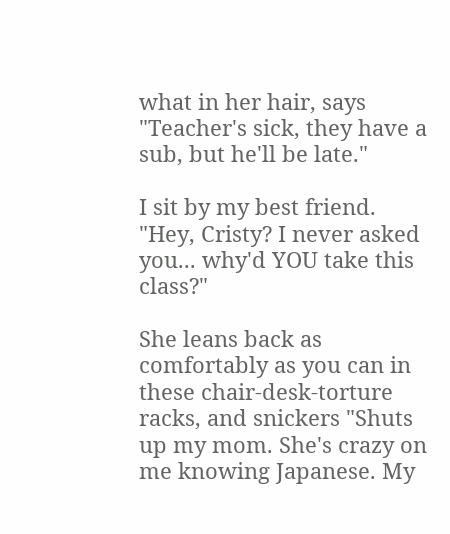what in her hair, says "Teacher's sick, they have a sub, but he'll be late."

I sit by my best friend. "Hey, Cristy? I never asked you... why'd YOU take this class?"

She leans back as comfortably as you can in these chair-desk-torture racks, and snickers "Shuts up my mom. She's crazy on me knowing Japanese. My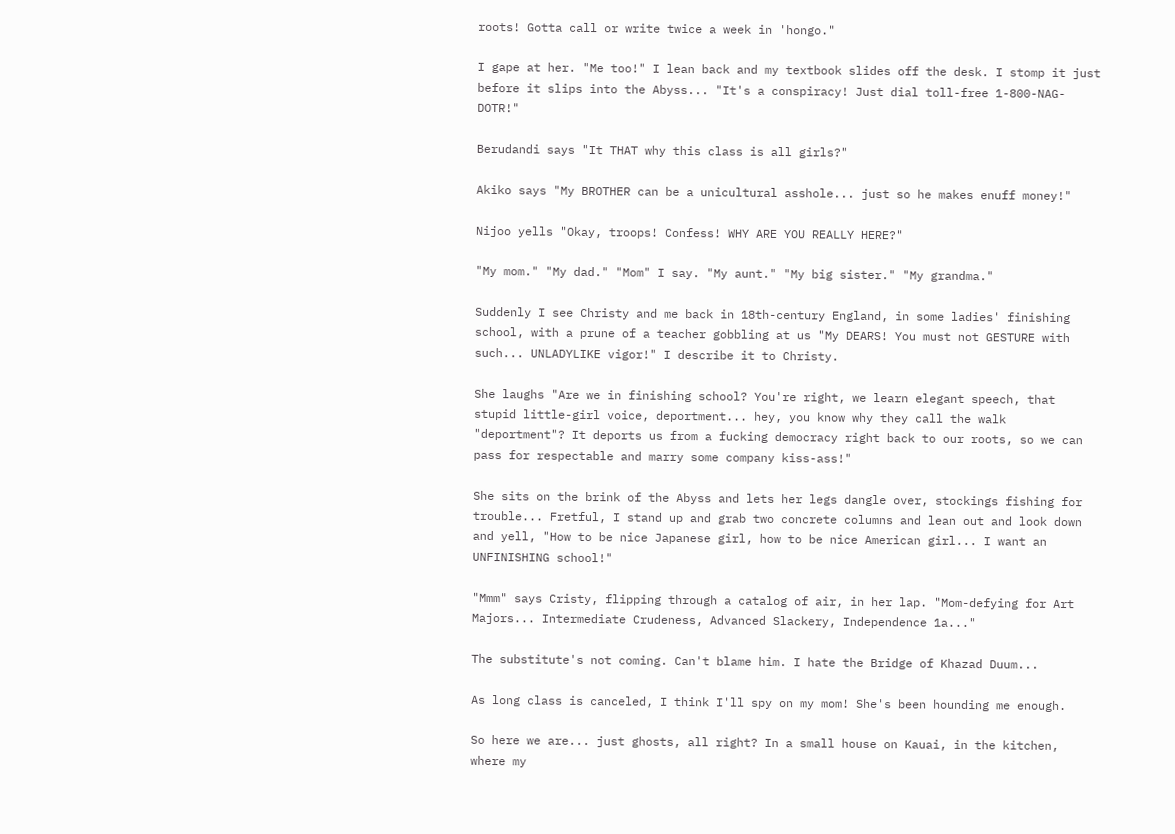roots! Gotta call or write twice a week in 'hongo."

I gape at her. "Me too!" I lean back and my textbook slides off the desk. I stomp it just before it slips into the Abyss... "It's a conspiracy! Just dial toll-free 1-800-NAG-DOTR!"

Berudandi says "It THAT why this class is all girls?"

Akiko says "My BROTHER can be a unicultural asshole... just so he makes enuff money!"

Nijoo yells "Okay, troops! Confess! WHY ARE YOU REALLY HERE?"

"My mom." "My dad." "Mom" I say. "My aunt." "My big sister." "My grandma."

Suddenly I see Christy and me back in 18th-century England, in some ladies' finishing school, with a prune of a teacher gobbling at us "My DEARS! You must not GESTURE with such... UNLADYLIKE vigor!" I describe it to Christy.

She laughs "Are we in finishing school? You're right, we learn elegant speech, that stupid little-girl voice, deportment... hey, you know why they call the walk "deportment"? It deports us from a fucking democracy right back to our roots, so we can pass for respectable and marry some company kiss-ass!"

She sits on the brink of the Abyss and lets her legs dangle over, stockings fishing for trouble... Fretful, I stand up and grab two concrete columns and lean out and look down and yell, "How to be nice Japanese girl, how to be nice American girl... I want an UNFINISHING school!"

"Mmm" says Cristy, flipping through a catalog of air, in her lap. "Mom-defying for Art Majors... Intermediate Crudeness, Advanced Slackery, Independence 1a..."

The substitute's not coming. Can't blame him. I hate the Bridge of Khazad Duum...

As long class is canceled, I think I'll spy on my mom! She's been hounding me enough.

So here we are... just ghosts, all right? In a small house on Kauai, in the kitchen, where my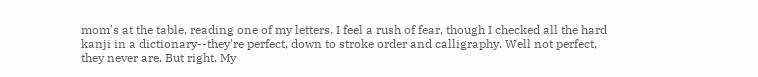mom's at the table, reading one of my letters. I feel a rush of fear, though I checked all the hard kanji in a dictionary--they're perfect, down to stroke order and calligraphy. Well not perfect, they never are. But right. My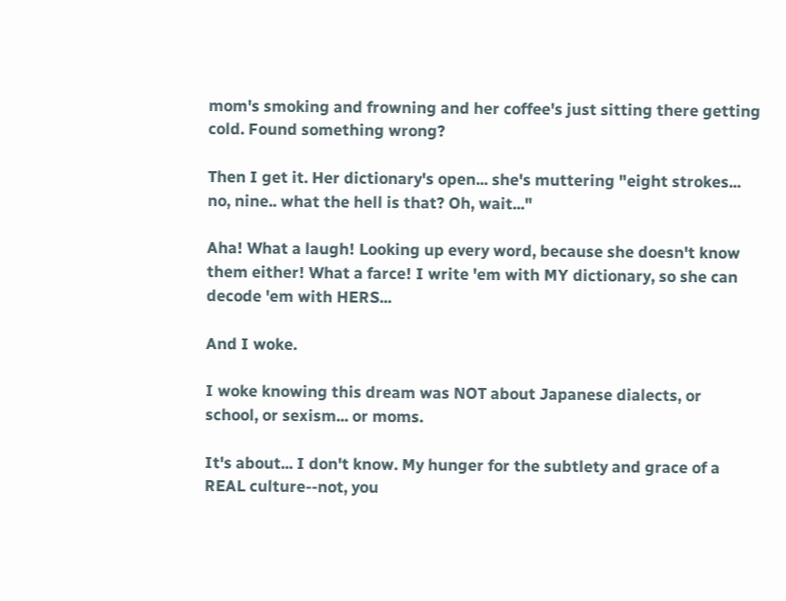mom's smoking and frowning and her coffee's just sitting there getting cold. Found something wrong?

Then I get it. Her dictionary's open... she's muttering "eight strokes... no, nine.. what the hell is that? Oh, wait..."

Aha! What a laugh! Looking up every word, because she doesn't know them either! What a farce! I write 'em with MY dictionary, so she can decode 'em with HERS...

And I woke.

I woke knowing this dream was NOT about Japanese dialects, or school, or sexism... or moms.

It's about... I don't know. My hunger for the subtlety and grace of a REAL culture--not, you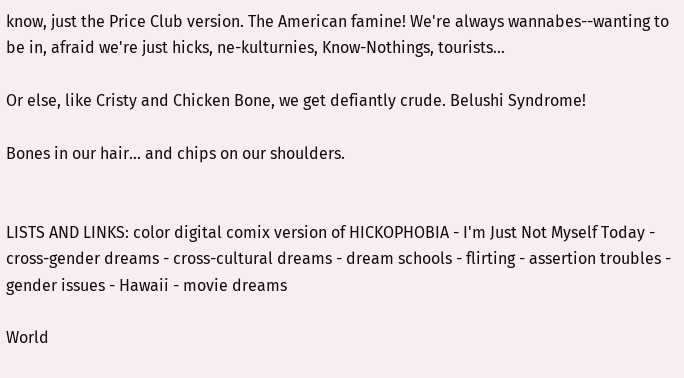know, just the Price Club version. The American famine! We're always wannabes--wanting to be in, afraid we're just hicks, ne-kulturnies, Know-Nothings, tourists...

Or else, like Cristy and Chicken Bone, we get defiantly crude. Belushi Syndrome!

Bones in our hair... and chips on our shoulders.


LISTS AND LINKS: color digital comix version of HICKOPHOBIA - I'm Just Not Myself Today - cross-gender dreams - cross-cultural dreams - dream schools - flirting - assertion troubles - gender issues - Hawaii - movie dreams

World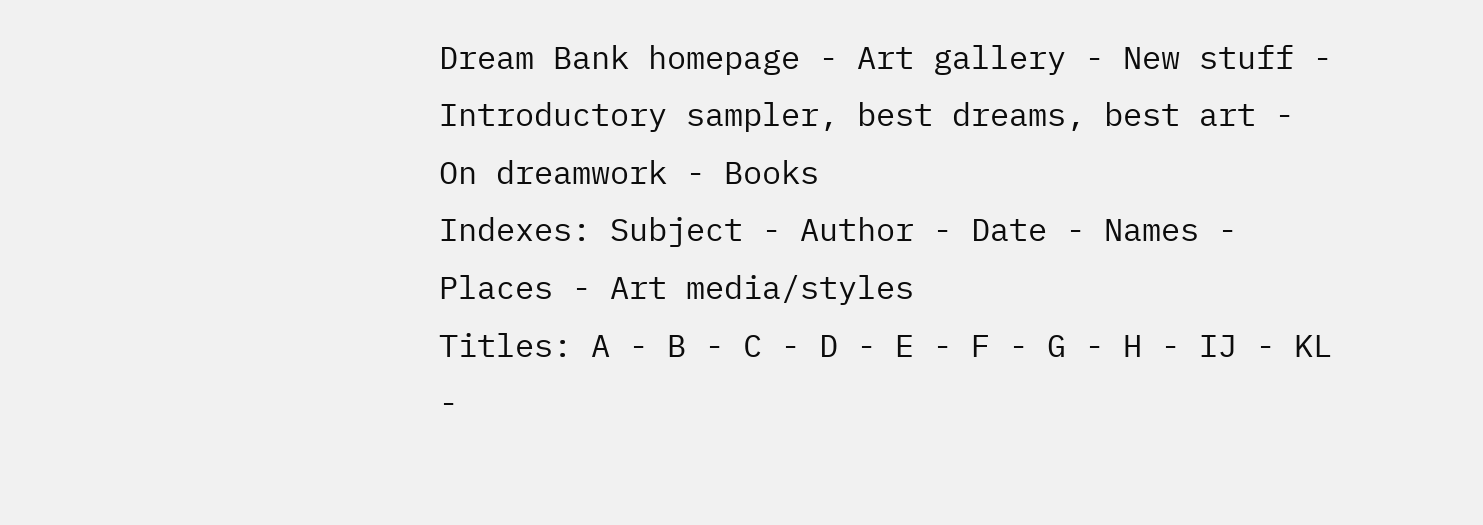Dream Bank homepage - Art gallery - New stuff - Introductory sampler, best dreams, best art - On dreamwork - Books
Indexes: Subject - Author - Date - Names - Places - Art media/styles
Titles: A - B - C - D - E - F - G - H - IJ - KL -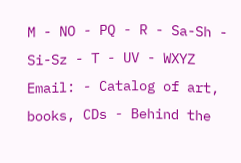M - NO - PQ - R - Sa-Sh - Si-Sz - T - UV - WXYZ
Email: - Catalog of art, books, CDs - Behind the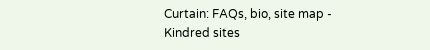Curtain: FAQs, bio, site map - Kindred sites